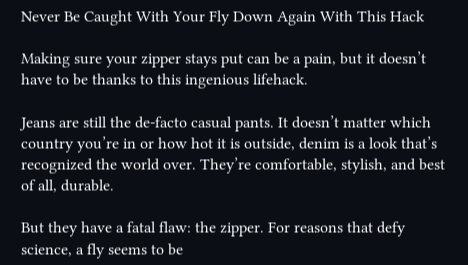Never Be Caught With Your Fly Down Again With This Hack

Making sure your zipper stays put can be a pain, but it doesn’t have to be thanks to this ingenious lifehack.

Jeans are still the de-facto casual pants. It doesn’t matter which country you’re in or how hot it is outside, denim is a look that’s recognized the world over. They’re comfortable, stylish, and best of all, durable.

But they have a fatal flaw: the zipper. For reasons that defy science, a fly seems to be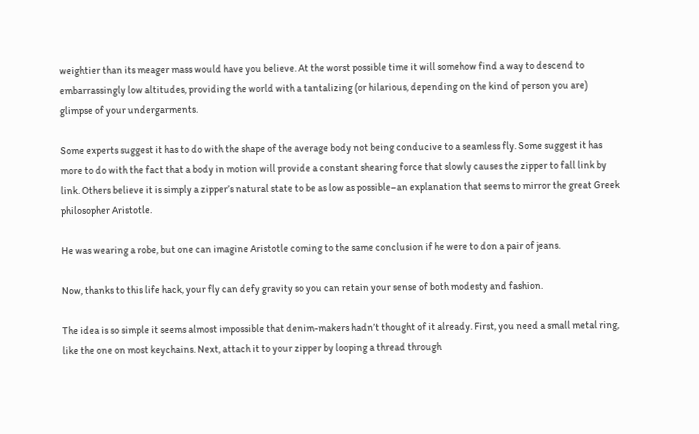weightier than its meager mass would have you believe. At the worst possible time it will somehow find a way to descend to embarrassingly low altitudes, providing the world with a tantalizing (or hilarious, depending on the kind of person you are) glimpse of your undergarments.

Some experts suggest it has to do with the shape of the average body not being conducive to a seamless fly. Some suggest it has more to do with the fact that a body in motion will provide a constant shearing force that slowly causes the zipper to fall link by link. Others believe it is simply a zipper’s natural state to be as low as possible–an explanation that seems to mirror the great Greek philosopher Aristotle.

He was wearing a robe, but one can imagine Aristotle coming to the same conclusion if he were to don a pair of jeans.

Now, thanks to this life hack, your fly can defy gravity so you can retain your sense of both modesty and fashion.

The idea is so simple it seems almost impossible that denim-makers hadn’t thought of it already. First, you need a small metal ring, like the one on most keychains. Next, attach it to your zipper by looping a thread through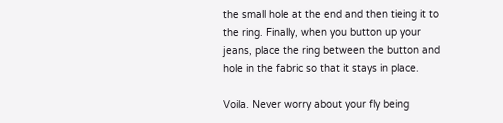the small hole at the end and then tieing it to the ring. Finally, when you button up your jeans, place the ring between the button and hole in the fabric so that it stays in place.

Voila. Never worry about your fly being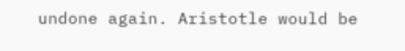undone again. Aristotle would be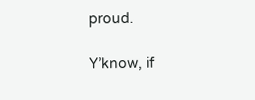proud.

Y’know, if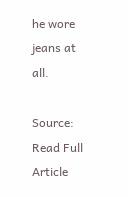he wore jeans at all.

Source: Read Full Article